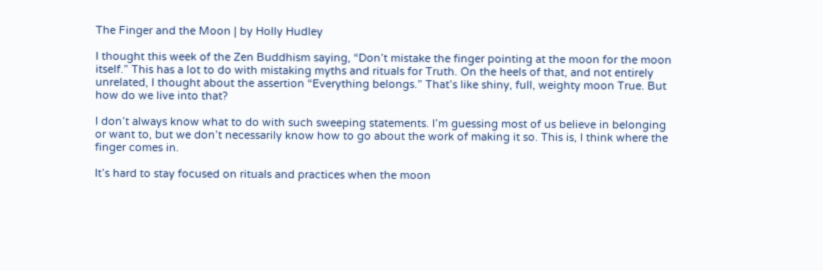The Finger and the Moon | by Holly Hudley

I thought this week of the Zen Buddhism saying, “Don’t mistake the finger pointing at the moon for the moon itself.” This has a lot to do with mistaking myths and rituals for Truth. On the heels of that, and not entirely unrelated, I thought about the assertion “Everything belongs.” That’s like shiny, full, weighty moon True. But how do we live into that?

I don’t always know what to do with such sweeping statements. I’m guessing most of us believe in belonging or want to, but we don’t necessarily know how to go about the work of making it so. This is, I think where the finger comes in.

It’s hard to stay focused on rituals and practices when the moon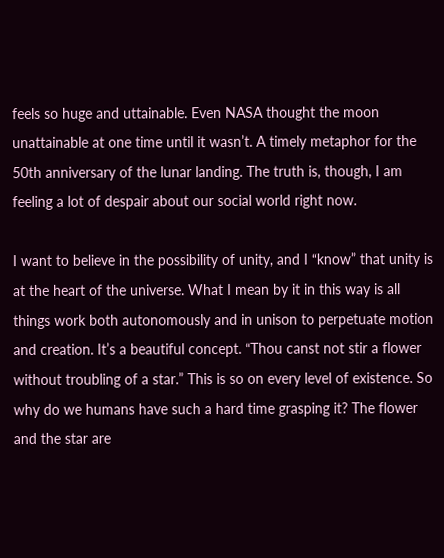feels so huge and uttainable. Even NASA thought the moon unattainable at one time until it wasn’t. A timely metaphor for the 50th anniversary of the lunar landing. The truth is, though, I am feeling a lot of despair about our social world right now.

I want to believe in the possibility of unity, and I “know” that unity is at the heart of the universe. What I mean by it in this way is all things work both autonomously and in unison to perpetuate motion and creation. It’s a beautiful concept. “Thou canst not stir a flower without troubling of a star.” This is so on every level of existence. So why do we humans have such a hard time grasping it? The flower and the star are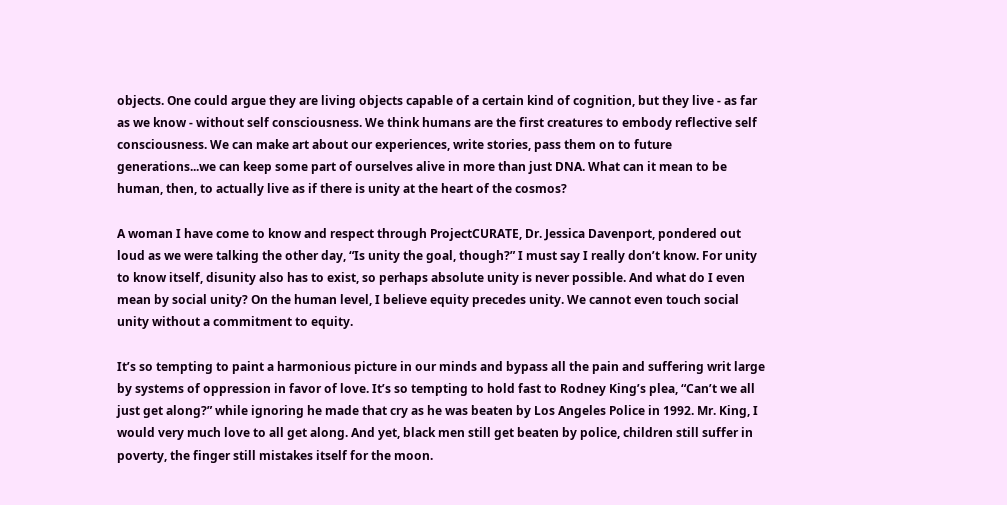objects. One could argue they are living objects capable of a certain kind of cognition, but they live - as far as we know - without self consciousness. We think humans are the first creatures to embody reflective self consciousness. We can make art about our experiences, write stories, pass them on to future generations...we can keep some part of ourselves alive in more than just DNA. What can it mean to be human, then, to actually live as if there is unity at the heart of the cosmos?

A woman I have come to know and respect through ProjectCURATE, Dr. Jessica Davenport, pondered out loud as we were talking the other day, “Is unity the goal, though?” I must say I really don’t know. For unity to know itself, disunity also has to exist, so perhaps absolute unity is never possible. And what do I even mean by social unity? On the human level, I believe equity precedes unity. We cannot even touch social unity without a commitment to equity.

It’s so tempting to paint a harmonious picture in our minds and bypass all the pain and suffering writ large by systems of oppression in favor of love. It’s so tempting to hold fast to Rodney King’s plea, “Can’t we all just get along?” while ignoring he made that cry as he was beaten by Los Angeles Police in 1992. Mr. King, I would very much love to all get along. And yet, black men still get beaten by police, children still suffer in poverty, the finger still mistakes itself for the moon.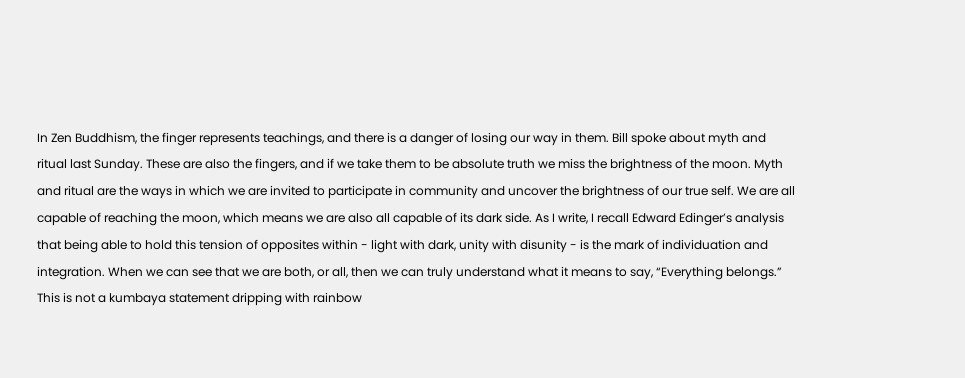In Zen Buddhism, the finger represents teachings, and there is a danger of losing our way in them. Bill spoke about myth and ritual last Sunday. These are also the fingers, and if we take them to be absolute truth we miss the brightness of the moon. Myth and ritual are the ways in which we are invited to participate in community and uncover the brightness of our true self. We are all capable of reaching the moon, which means we are also all capable of its dark side. As I write, I recall Edward Edinger’s analysis that being able to hold this tension of opposites within - light with dark, unity with disunity - is the mark of individuation and integration. When we can see that we are both, or all, then we can truly understand what it means to say, “Everything belongs.” This is not a kumbaya statement dripping with rainbow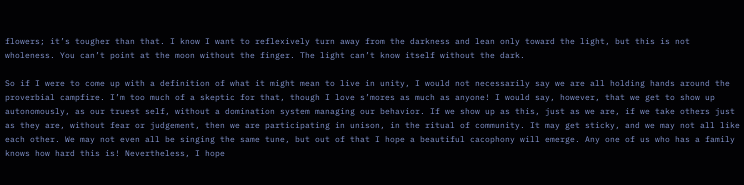flowers; it’s tougher than that. I know I want to reflexively turn away from the darkness and lean only toward the light, but this is not wholeness. You can’t point at the moon without the finger. The light can’t know itself without the dark.

So if I were to come up with a definition of what it might mean to live in unity, I would not necessarily say we are all holding hands around the proverbial campfire. I’m too much of a skeptic for that, though I love s’mores as much as anyone! I would say, however, that we get to show up autonomously, as our truest self, without a domination system managing our behavior. If we show up as this, just as we are, if we take others just as they are, without fear or judgement, then we are participating in unison, in the ritual of community. It may get sticky, and we may not all like each other. We may not even all be singing the same tune, but out of that I hope a beautiful cacophony will emerge. Any one of us who has a family knows how hard this is! Nevertheless, I hope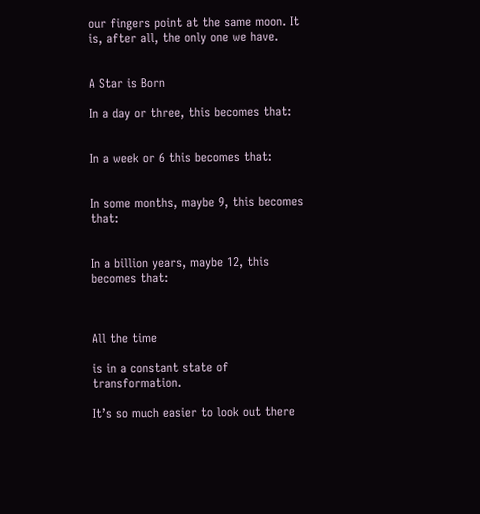our fingers point at the same moon. It is, after all, the only one we have.


A Star is Born

In a day or three, this becomes that:


In a week or 6 this becomes that:


In some months, maybe 9, this becomes that:


In a billion years, maybe 12, this becomes that:



All the time

is in a constant state of transformation.

It’s so much easier to look out there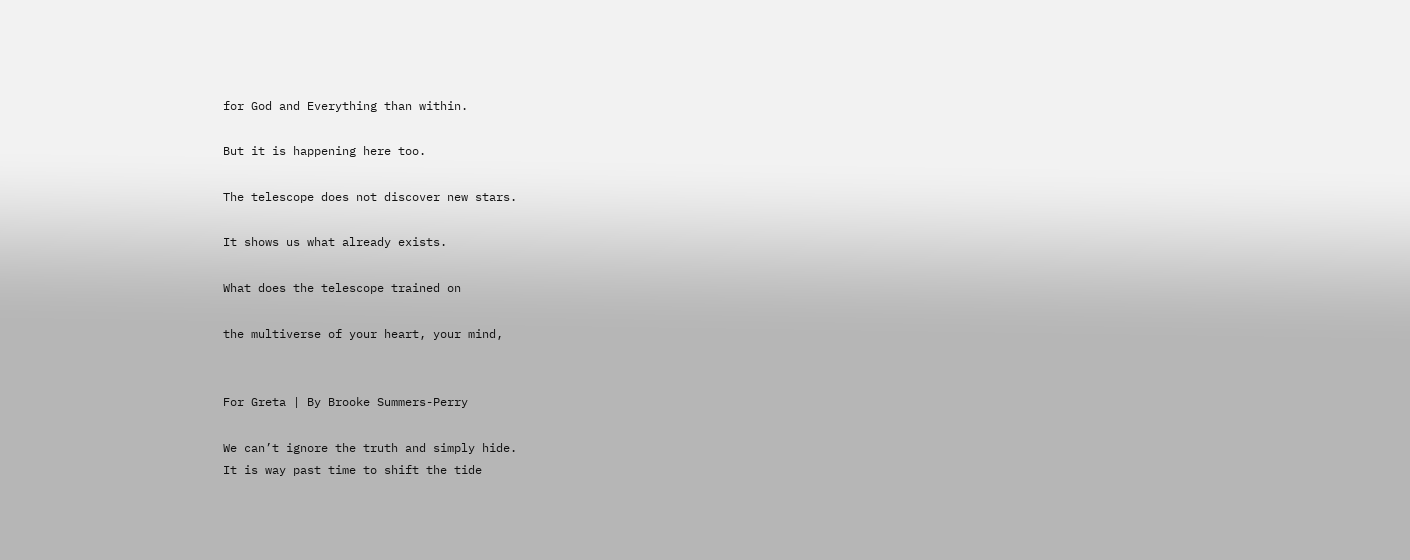for God and Everything than within.

But it is happening here too.

The telescope does not discover new stars.

It shows us what already exists.

What does the telescope trained on

the multiverse of your heart, your mind,


For Greta | By Brooke Summers-Perry

We can’t ignore the truth and simply hide.
It is way past time to shift the tide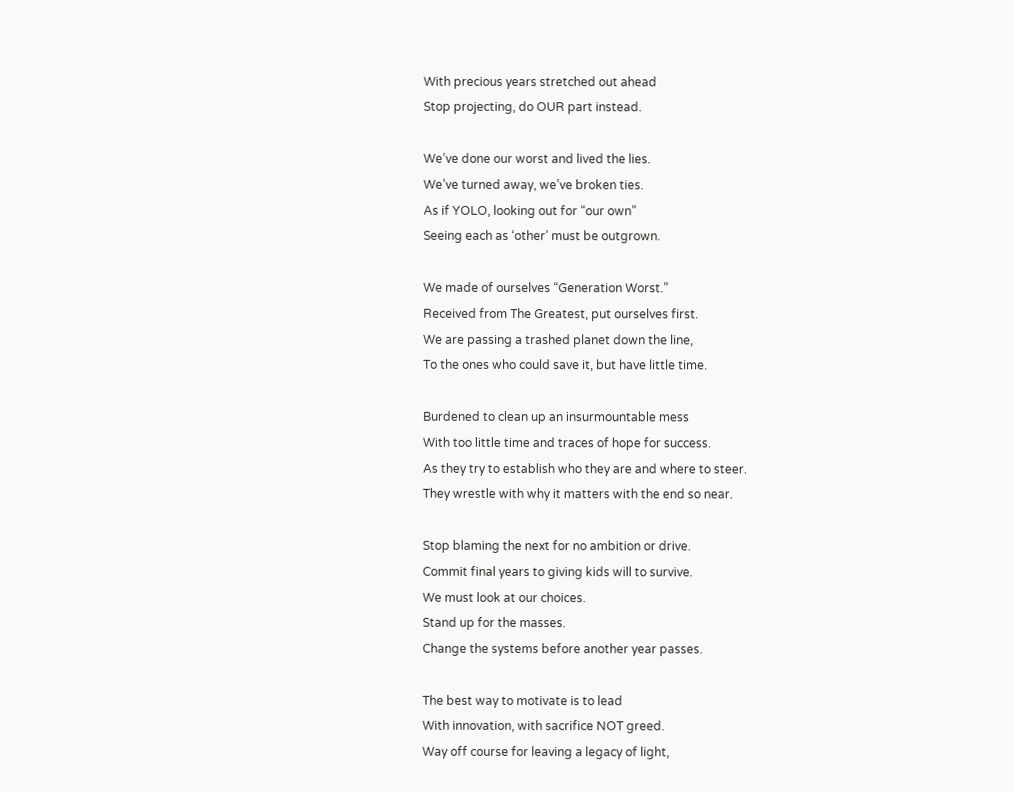With precious years stretched out ahead
Stop projecting, do OUR part instead.

We’ve done our worst and lived the lies.
We’ve turned away, we’ve broken ties.
As if YOLO, looking out for “our own”
Seeing each as ‘other’ must be outgrown.

We made of ourselves “Generation Worst.”
Received from The Greatest, put ourselves first.
We are passing a trashed planet down the line,
To the ones who could save it, but have little time.

Burdened to clean up an insurmountable mess
With too little time and traces of hope for success.
As they try to establish who they are and where to steer.
They wrestle with why it matters with the end so near.

Stop blaming the next for no ambition or drive.
Commit final years to giving kids will to survive.
We must look at our choices.
Stand up for the masses.
Change the systems before another year passes.

The best way to motivate is to lead
With innovation, with sacrifice NOT greed.
Way off course for leaving a legacy of light,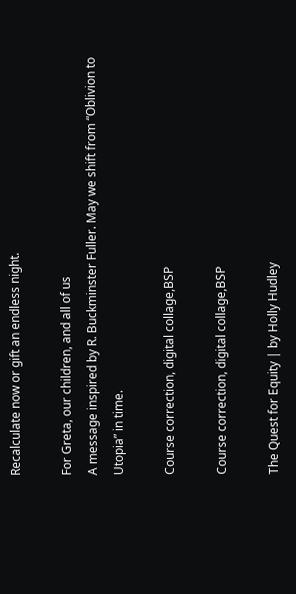Recalculate now or gift an endless night.

For Greta, our children, and all of us
A message inspired by R. Buckminster Fuller. May we shift from “Oblivion to Utopia” in time.

Course correction, digital collage,BSP

Course correction, digital collage,BSP

The Quest for Equity | by Holly Hudley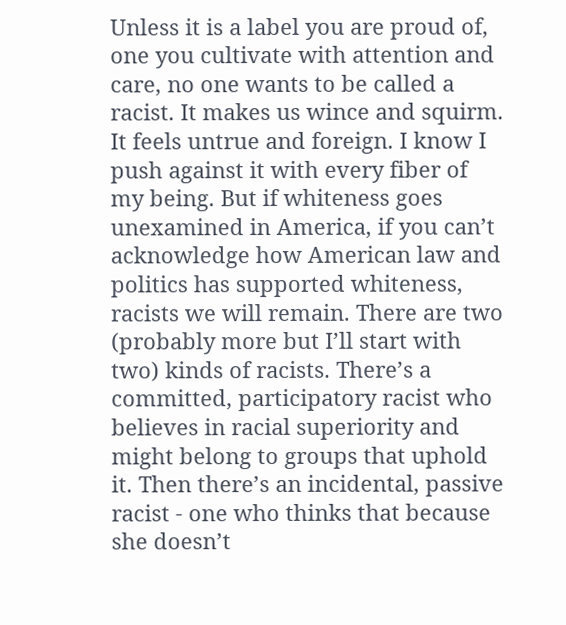Unless it is a label you are proud of, one you cultivate with attention and care, no one wants to be called a racist. It makes us wince and squirm. It feels untrue and foreign. I know I push against it with every fiber of my being. But if whiteness goes unexamined in America, if you can’t acknowledge how American law and politics has supported whiteness, racists we will remain. There are two (probably more but I’ll start with two) kinds of racists. There’s a  committed, participatory racist who believes in racial superiority and might belong to groups that uphold it. Then there’s an incidental, passive racist - one who thinks that because she doesn’t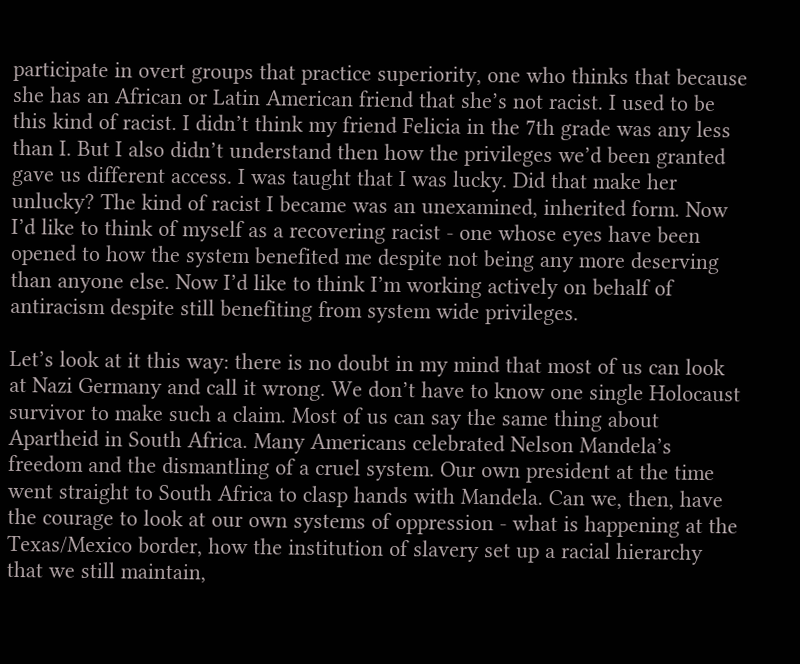participate in overt groups that practice superiority, one who thinks that because she has an African or Latin American friend that she’s not racist. I used to be this kind of racist. I didn’t think my friend Felicia in the 7th grade was any less than I. But I also didn’t understand then how the privileges we’d been granted gave us different access. I was taught that I was lucky. Did that make her unlucky? The kind of racist I became was an unexamined, inherited form. Now I’d like to think of myself as a recovering racist - one whose eyes have been opened to how the system benefited me despite not being any more deserving than anyone else. Now I’d like to think I’m working actively on behalf of antiracism despite still benefiting from system wide privileges.

Let’s look at it this way: there is no doubt in my mind that most of us can look at Nazi Germany and call it wrong. We don’t have to know one single Holocaust survivor to make such a claim. Most of us can say the same thing about Apartheid in South Africa. Many Americans celebrated Nelson Mandela’s freedom and the dismantling of a cruel system. Our own president at the time went straight to South Africa to clasp hands with Mandela. Can we, then, have the courage to look at our own systems of oppression - what is happening at the Texas/Mexico border, how the institution of slavery set up a racial hierarchy that we still maintain,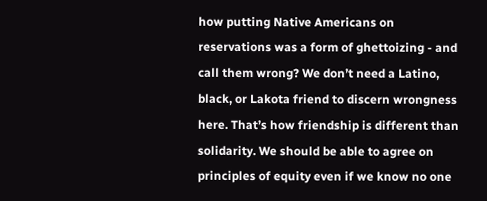how putting Native Americans on reservations was a form of ghettoizing - and call them wrong? We don’t need a Latino, black, or Lakota friend to discern wrongness here. That’s how friendship is different than solidarity. We should be able to agree on principles of equity even if we know no one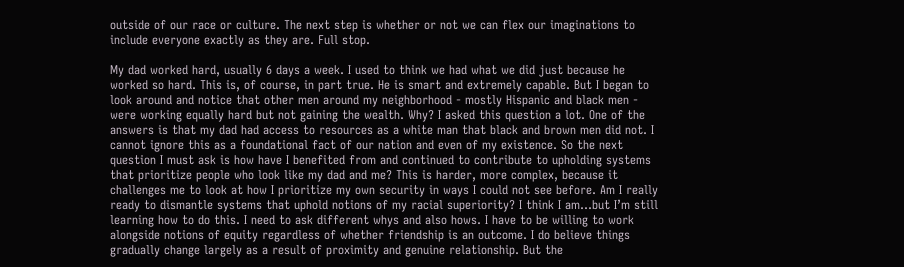outside of our race or culture. The next step is whether or not we can flex our imaginations to include everyone exactly as they are. Full stop.

My dad worked hard, usually 6 days a week. I used to think we had what we did just because he worked so hard. This is, of course, in part true. He is smart and extremely capable. But I began to look around and notice that other men around my neighborhood - mostly Hispanic and black men - were working equally hard but not gaining the wealth. Why? I asked this question a lot. One of the answers is that my dad had access to resources as a white man that black and brown men did not. I cannot ignore this as a foundational fact of our nation and even of my existence. So the next question I must ask is how have I benefited from and continued to contribute to upholding systems that prioritize people who look like my dad and me? This is harder, more complex, because it challenges me to look at how I prioritize my own security in ways I could not see before. Am I really ready to dismantle systems that uphold notions of my racial superiority? I think I am...but I’m still learning how to do this. I need to ask different whys and also hows. I have to be willing to work alongside notions of equity regardless of whether friendship is an outcome. I do believe things gradually change largely as a result of proximity and genuine relationship. But the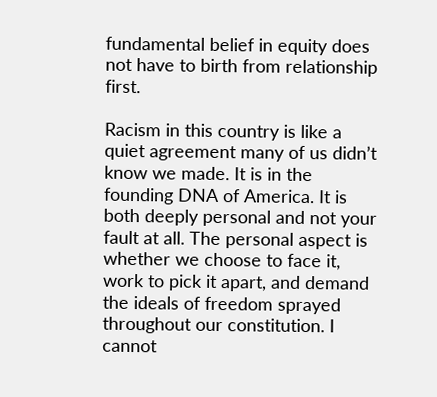fundamental belief in equity does not have to birth from relationship first.

Racism in this country is like a quiet agreement many of us didn’t know we made. It is in the founding DNA of America. It is both deeply personal and not your fault at all. The personal aspect is whether we choose to face it, work to pick it apart, and demand the ideals of freedom sprayed throughout our constitution. I cannot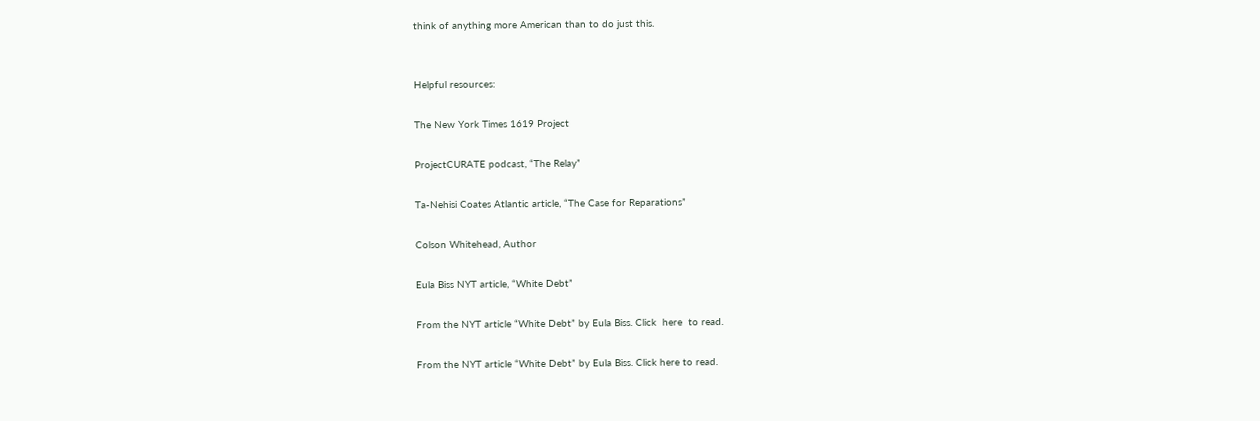think of anything more American than to do just this.


Helpful resources:

The New York Times 1619 Project

ProjectCURATE podcast, “The Relay”

Ta-Nehisi Coates Atlantic article, “The Case for Reparations”

Colson Whitehead, Author

Eula Biss NYT article, “White Debt”

From the NYT article “White Debt” by Eula Biss. Click  here  to read.

From the NYT article “White Debt” by Eula Biss. Click here to read.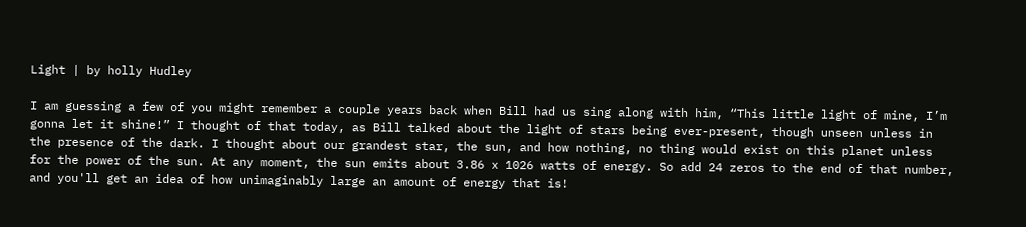Light | by holly Hudley

I am guessing a few of you might remember a couple years back when Bill had us sing along with him, “This little light of mine, I’m gonna let it shine!” I thought of that today, as Bill talked about the light of stars being ever-present, though unseen unless in the presence of the dark. I thought about our grandest star, the sun, and how nothing, no thing would exist on this planet unless for the power of the sun. At any moment, the sun emits about 3.86 x 1026 watts of energy. So add 24 zeros to the end of that number, and you'll get an idea of how unimaginably large an amount of energy that is!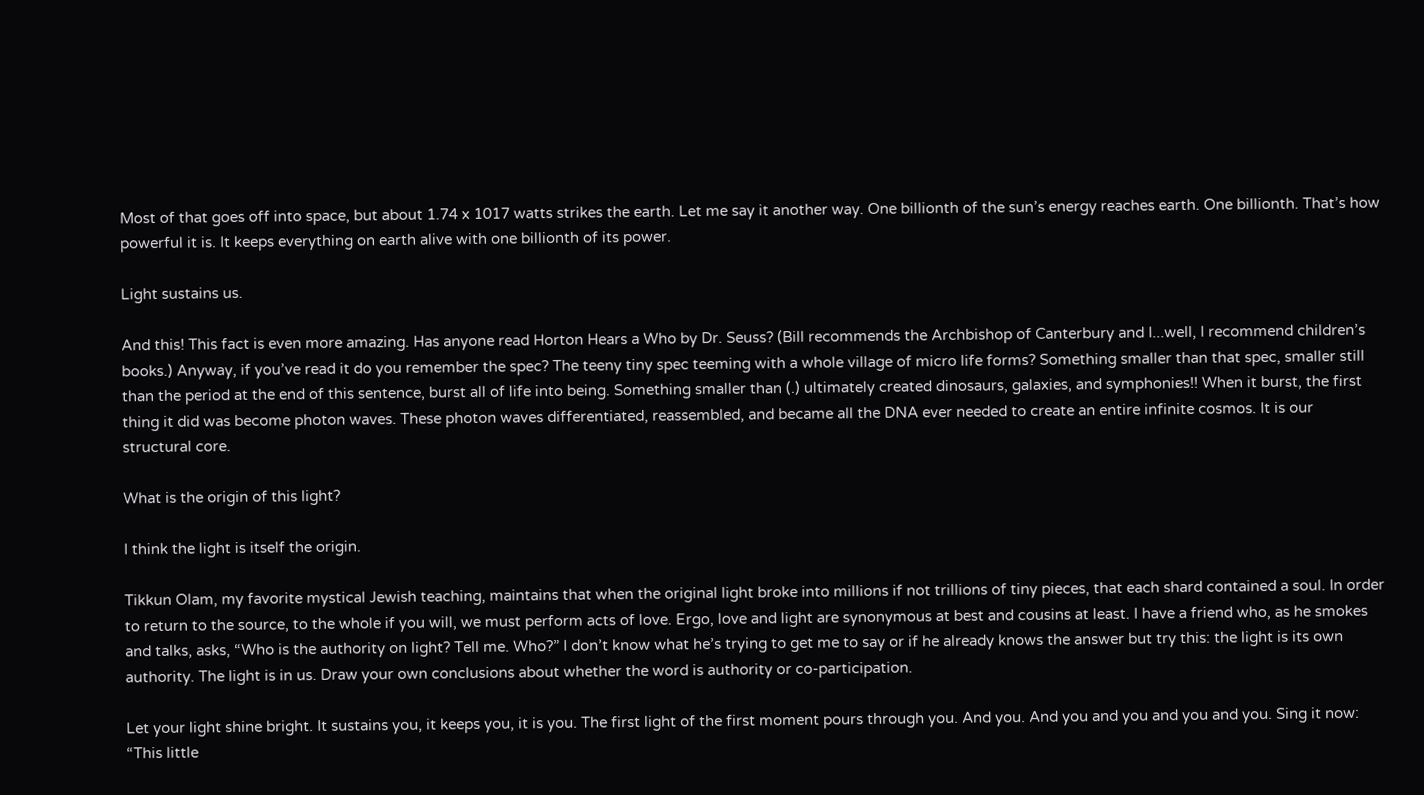Most of that goes off into space, but about 1.74 x 1017 watts strikes the earth. Let me say it another way. One billionth of the sun’s energy reaches earth. One billionth. That’s how powerful it is. It keeps everything on earth alive with one billionth of its power.

Light sustains us.

And this! This fact is even more amazing. Has anyone read Horton Hears a Who by Dr. Seuss? (Bill recommends the Archbishop of Canterbury and I...well, I recommend children’s books.) Anyway, if you’ve read it do you remember the spec? The teeny tiny spec teeming with a whole village of micro life forms? Something smaller than that spec, smaller still than the period at the end of this sentence, burst all of life into being. Something smaller than (.) ultimately created dinosaurs, galaxies, and symphonies!! When it burst, the first thing it did was become photon waves. These photon waves differentiated, reassembled, and became all the DNA ever needed to create an entire infinite cosmos. It is our structural core.

What is the origin of this light?

I think the light is itself the origin.

Tikkun Olam, my favorite mystical Jewish teaching, maintains that when the original light broke into millions if not trillions of tiny pieces, that each shard contained a soul. In order to return to the source, to the whole if you will, we must perform acts of love. Ergo, love and light are synonymous at best and cousins at least. I have a friend who, as he smokes and talks, asks, “Who is the authority on light? Tell me. Who?” I don’t know what he’s trying to get me to say or if he already knows the answer but try this: the light is its own authority. The light is in us. Draw your own conclusions about whether the word is authority or co-participation.

Let your light shine bright. It sustains you, it keeps you, it is you. The first light of the first moment pours through you. And you. And you and you and you and you. Sing it now: “This little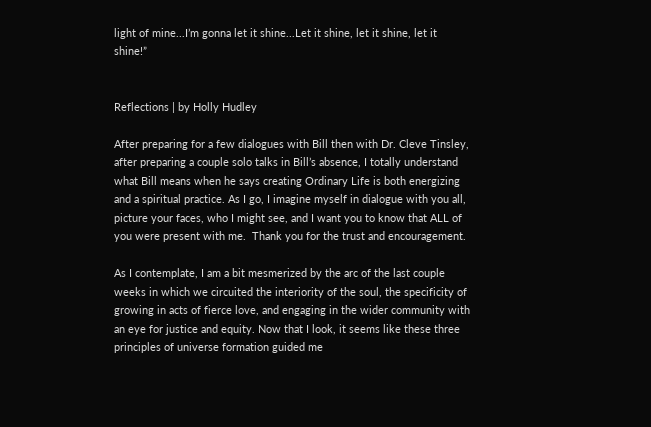light of mine...I’m gonna let it shine...Let it shine, let it shine, let it shine!”


Reflections | by Holly Hudley

After preparing for a few dialogues with Bill then with Dr. Cleve Tinsley, after preparing a couple solo talks in Bill’s absence, I totally understand what Bill means when he says creating Ordinary Life is both energizing and a spiritual practice. As I go, I imagine myself in dialogue with you all, picture your faces, who I might see, and I want you to know that ALL of you were present with me.  Thank you for the trust and encouragement.

As I contemplate, I am a bit mesmerized by the arc of the last couple weeks in which we circuited the interiority of the soul, the specificity of growing in acts of fierce love, and engaging in the wider community with an eye for justice and equity. Now that I look, it seems like these three principles of universe formation guided me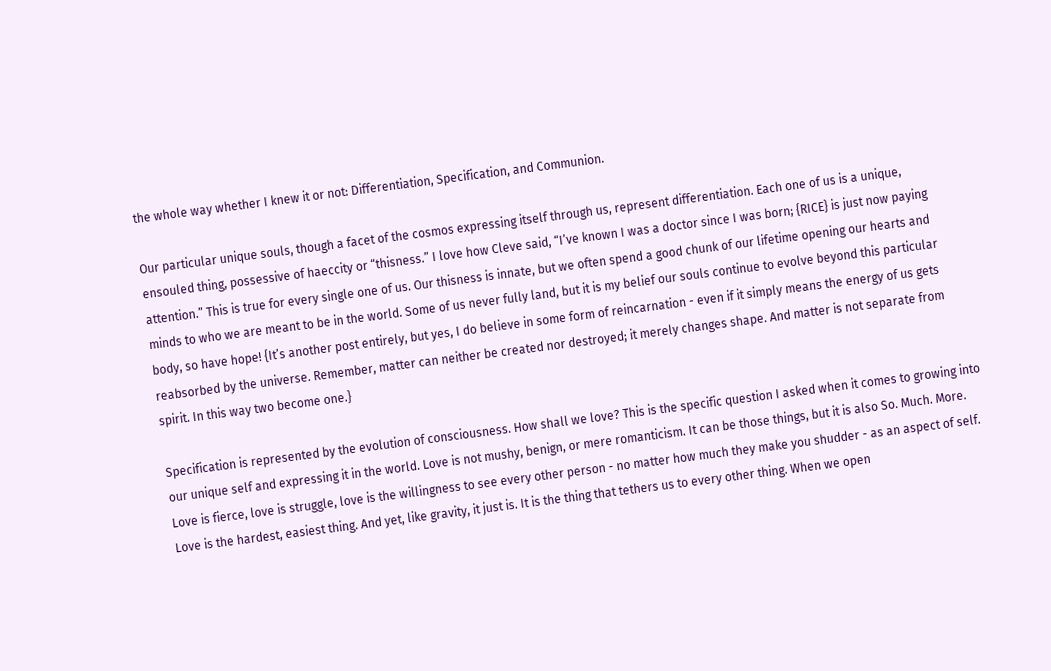the whole way whether I knew it or not: Differentiation, Specification, and Communion.

Our particular unique souls, though a facet of the cosmos expressing itself through us, represent differentiation. Each one of us is a unique, ensouled thing, possessive of haeccity or “thisness.” I love how Cleve said, “I’ve known I was a doctor since I was born; {RICE} is just now paying attention.” This is true for every single one of us. Our thisness is innate, but we often spend a good chunk of our lifetime opening our hearts and minds to who we are meant to be in the world. Some of us never fully land, but it is my belief our souls continue to evolve beyond this particular body, so have hope! {It’s another post entirely, but yes, I do believe in some form of reincarnation - even if it simply means the energy of us gets reabsorbed by the universe. Remember, matter can neither be created nor destroyed; it merely changes shape. And matter is not separate from spirit. In this way two become one.}

Specification is represented by the evolution of consciousness. How shall we love? This is the specific question I asked when it comes to growing into our unique self and expressing it in the world. Love is not mushy, benign, or mere romanticism. It can be those things, but it is also So. Much. More. Love is fierce, love is struggle, love is the willingness to see every other person - no matter how much they make you shudder - as an aspect of self. Love is the hardest, easiest thing. And yet, like gravity, it just is. It is the thing that tethers us to every other thing. When we open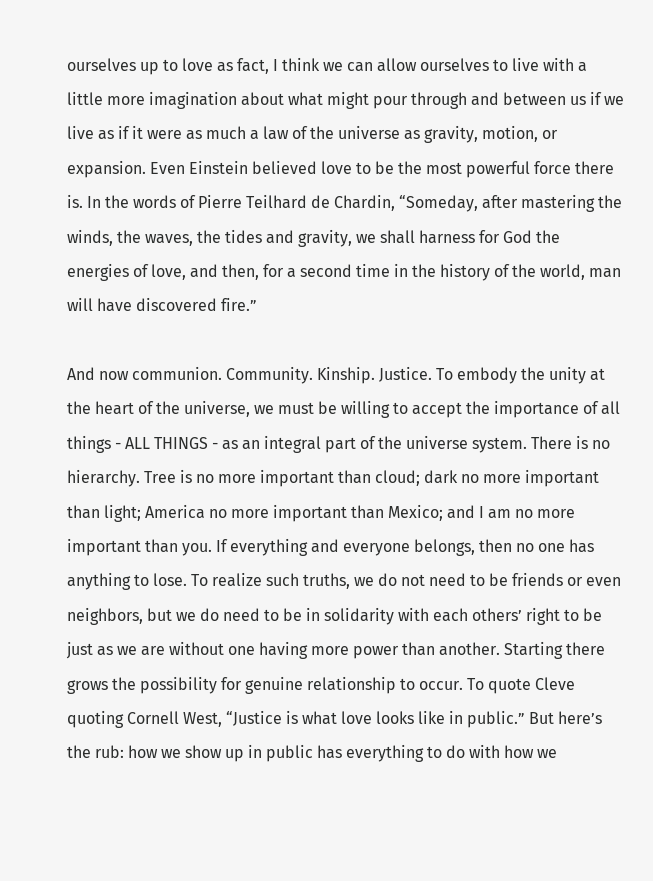ourselves up to love as fact, I think we can allow ourselves to live with a little more imagination about what might pour through and between us if we live as if it were as much a law of the universe as gravity, motion, or expansion. Even Einstein believed love to be the most powerful force there is. In the words of Pierre Teilhard de Chardin, “Someday, after mastering the winds, the waves, the tides and gravity, we shall harness for God the energies of love, and then, for a second time in the history of the world, man will have discovered fire.”

And now communion. Community. Kinship. Justice. To embody the unity at the heart of the universe, we must be willing to accept the importance of all things - ALL THINGS - as an integral part of the universe system. There is no hierarchy. Tree is no more important than cloud; dark no more important than light; America no more important than Mexico; and I am no more important than you. If everything and everyone belongs, then no one has anything to lose. To realize such truths, we do not need to be friends or even neighbors, but we do need to be in solidarity with each others’ right to be just as we are without one having more power than another. Starting there grows the possibility for genuine relationship to occur. To quote Cleve quoting Cornell West, “Justice is what love looks like in public.” But here’s the rub: how we show up in public has everything to do with how we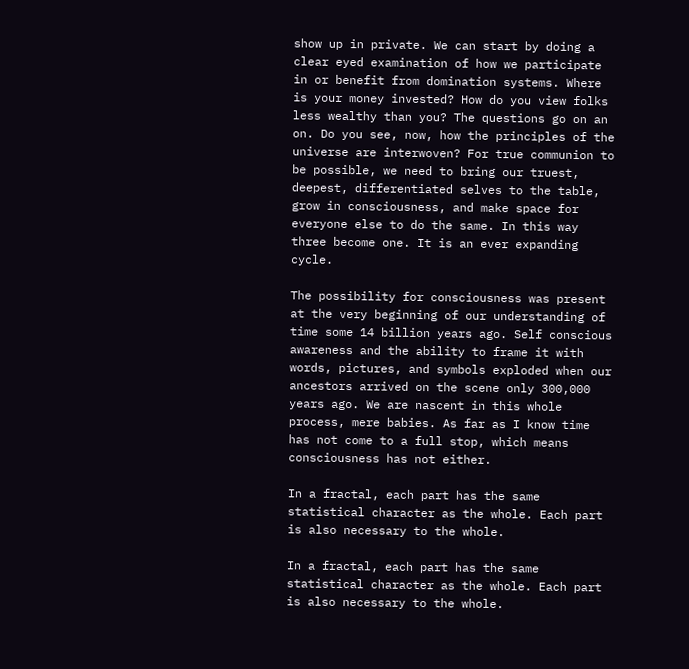show up in private. We can start by doing a clear eyed examination of how we participate in or benefit from domination systems. Where is your money invested? How do you view folks less wealthy than you? The questions go on an on. Do you see, now, how the principles of the universe are interwoven? For true communion to be possible, we need to bring our truest, deepest, differentiated selves to the table, grow in consciousness, and make space for everyone else to do the same. In this way three become one. It is an ever expanding cycle.

The possibility for consciousness was present at the very beginning of our understanding of time some 14 billion years ago. Self conscious awareness and the ability to frame it with words, pictures, and symbols exploded when our ancestors arrived on the scene only 300,000 years ago. We are nascent in this whole process, mere babies. As far as I know time has not come to a full stop, which means consciousness has not either.

In a fractal, each part has the same statistical character as the whole. Each part is also necessary to the whole.

In a fractal, each part has the same statistical character as the whole. Each part is also necessary to the whole.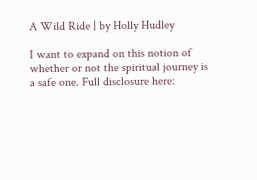A Wild Ride | by Holly Hudley

I want to expand on this notion of whether or not the spiritual journey is a safe one. Full disclosure here: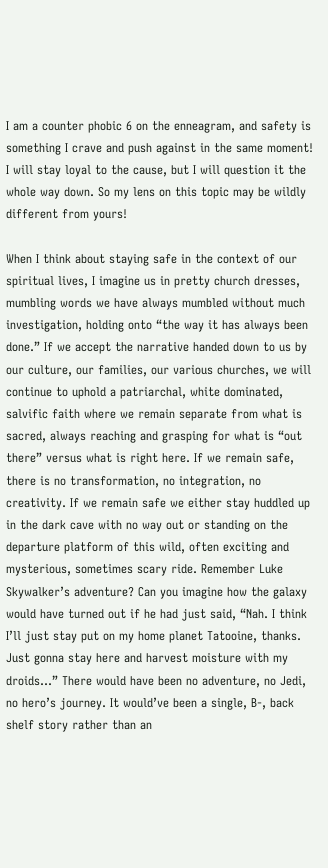I am a counter phobic 6 on the enneagram, and safety is something I crave and push against in the same moment! I will stay loyal to the cause, but I will question it the whole way down. So my lens on this topic may be wildly different from yours!

When I think about staying safe in the context of our spiritual lives, I imagine us in pretty church dresses, mumbling words we have always mumbled without much investigation, holding onto “the way it has always been done.” If we accept the narrative handed down to us by our culture, our families, our various churches, we will continue to uphold a patriarchal, white dominated, salvific faith where we remain separate from what is sacred, always reaching and grasping for what is “out there” versus what is right here. If we remain safe, there is no transformation, no integration, no creativity. If we remain safe we either stay huddled up in the dark cave with no way out or standing on the departure platform of this wild, often exciting and mysterious, sometimes scary ride. Remember Luke Skywalker’s adventure? Can you imagine how the galaxy would have turned out if he had just said, “Nah. I think I’ll just stay put on my home planet Tatooine, thanks. Just gonna stay here and harvest moisture with my droids...” There would have been no adventure, no Jedi, no hero’s journey. It would’ve been a single, B-, back shelf story rather than an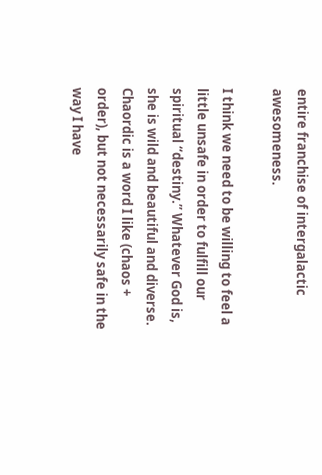entire franchise of intergalactic awesomeness.

I think we need to be willing to feel a little unsafe in order to fulfill our spiritual “destiny.” Whatever God is, she is wild and beautiful and diverse. Chaordic is a word I like (chaos + order), but not necessarily safe in the way I have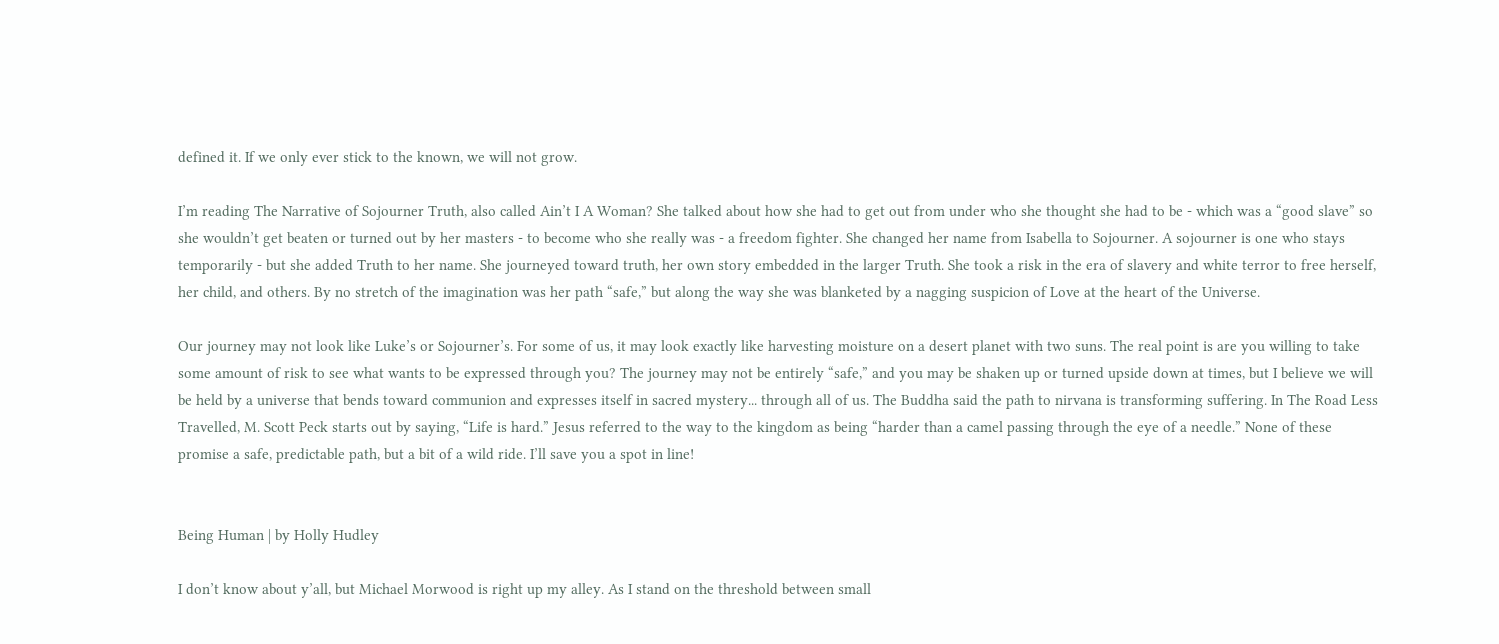defined it. If we only ever stick to the known, we will not grow.

I’m reading The Narrative of Sojourner Truth, also called Ain’t I A Woman? She talked about how she had to get out from under who she thought she had to be - which was a “good slave” so she wouldn’t get beaten or turned out by her masters - to become who she really was - a freedom fighter. She changed her name from Isabella to Sojourner. A sojourner is one who stays temporarily - but she added Truth to her name. She journeyed toward truth, her own story embedded in the larger Truth. She took a risk in the era of slavery and white terror to free herself, her child, and others. By no stretch of the imagination was her path “safe,” but along the way she was blanketed by a nagging suspicion of Love at the heart of the Universe.

Our journey may not look like Luke’s or Sojourner’s. For some of us, it may look exactly like harvesting moisture on a desert planet with two suns. The real point is are you willing to take some amount of risk to see what wants to be expressed through you? The journey may not be entirely “safe,” and you may be shaken up or turned upside down at times, but I believe we will be held by a universe that bends toward communion and expresses itself in sacred mystery... through all of us. The Buddha said the path to nirvana is transforming suffering. In The Road Less Travelled, M. Scott Peck starts out by saying, “Life is hard.” Jesus referred to the way to the kingdom as being “harder than a camel passing through the eye of a needle.” None of these promise a safe, predictable path, but a bit of a wild ride. I’ll save you a spot in line!


Being Human | by Holly Hudley

I don’t know about y’all, but Michael Morwood is right up my alley. As I stand on the threshold between small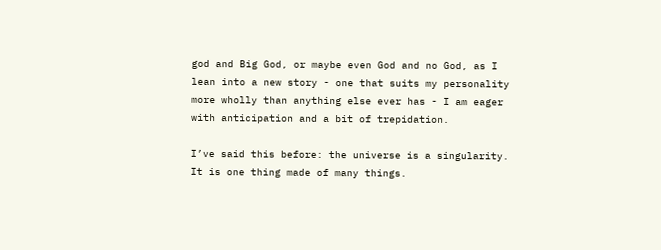god and Big God, or maybe even God and no God, as I lean into a new story - one that suits my personality more wholly than anything else ever has - I am eager with anticipation and a bit of trepidation.

I’ve said this before: the universe is a singularity. It is one thing made of many things.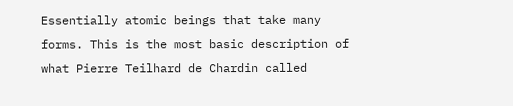Essentially atomic beings that take many forms. This is the most basic description of what Pierre Teilhard de Chardin called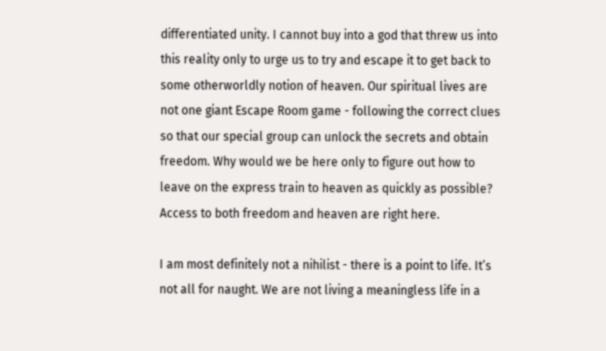differentiated unity. I cannot buy into a god that threw us into this reality only to urge us to try and escape it to get back to some otherworldly notion of heaven. Our spiritual lives are not one giant Escape Room game - following the correct clues so that our special group can unlock the secrets and obtain freedom. Why would we be here only to figure out how to leave on the express train to heaven as quickly as possible? Access to both freedom and heaven are right here.

I am most definitely not a nihilist - there is a point to life. It’s not all for naught. We are not living a meaningless life in a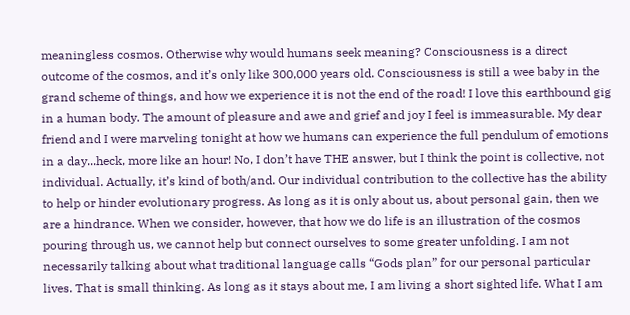meaningless cosmos. Otherwise why would humans seek meaning? Consciousness is a direct outcome of the cosmos, and it’s only like 300,000 years old. Consciousness is still a wee baby in the grand scheme of things, and how we experience it is not the end of the road! I love this earthbound gig in a human body. The amount of pleasure and awe and grief and joy I feel is immeasurable. My dear friend and I were marveling tonight at how we humans can experience the full pendulum of emotions in a day...heck, more like an hour! No, I don’t have THE answer, but I think the point is collective, not individual. Actually, it’s kind of both/and. Our individual contribution to the collective has the ability to help or hinder evolutionary progress. As long as it is only about us, about personal gain, then we are a hindrance. When we consider, however, that how we do life is an illustration of the cosmos pouring through us, we cannot help but connect ourselves to some greater unfolding. I am not necessarily talking about what traditional language calls “Gods plan” for our personal particular lives. That is small thinking. As long as it stays about me, I am living a short sighted life. What I am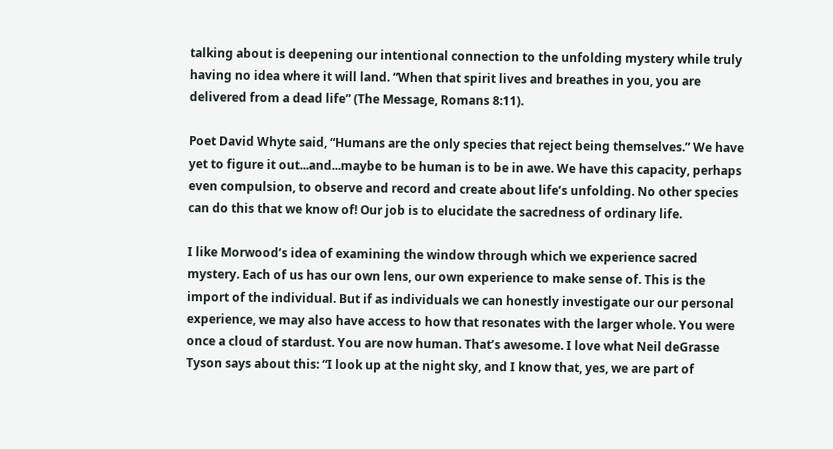talking about is deepening our intentional connection to the unfolding mystery while truly having no idea where it will land. “When that spirit lives and breathes in you, you are delivered from a dead life” (The Message, Romans 8:11).

Poet David Whyte said, “Humans are the only species that reject being themselves.” We have yet to figure it out...and...maybe to be human is to be in awe. We have this capacity, perhaps even compulsion, to observe and record and create about life’s unfolding. No other species can do this that we know of! Our job is to elucidate the sacredness of ordinary life.

I like Morwood’s idea of examining the window through which we experience sacred mystery. Each of us has our own lens, our own experience to make sense of. This is the import of the individual. But if as individuals we can honestly investigate our our personal experience, we may also have access to how that resonates with the larger whole. You were once a cloud of stardust. You are now human. That’s awesome. I love what Neil deGrasse Tyson says about this: “I look up at the night sky, and I know that, yes, we are part of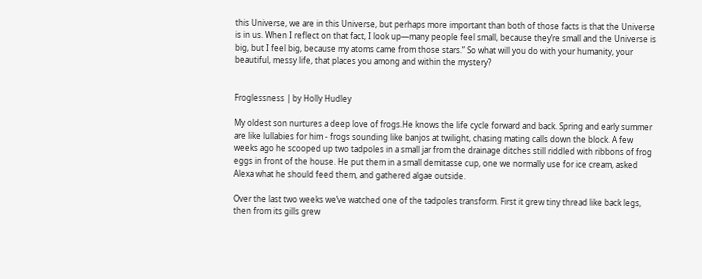this Universe, we are in this Universe, but perhaps more important than both of those facts is that the Universe is in us. When I reflect on that fact, I look up—many people feel small, because they’re small and the Universe is big, but I feel big, because my atoms came from those stars.” So what will you do with your humanity, your beautiful, messy life, that places you among and within the mystery?


Froglessness | by Holly Hudley

My oldest son nurtures a deep love of frogs.He knows the life cycle forward and back. Spring and early summer are like lullabies for him - frogs sounding like banjos at twilight, chasing mating calls down the block. A few weeks ago he scooped up two tadpoles in a small jar from the drainage ditches still riddled with ribbons of frog eggs in front of the house. He put them in a small demitasse cup, one we normally use for ice cream, asked Alexa what he should feed them, and gathered algae outside.

Over the last two weeks we’ve watched one of the tadpoles transform. First it grew tiny thread like back legs, then from its gills grew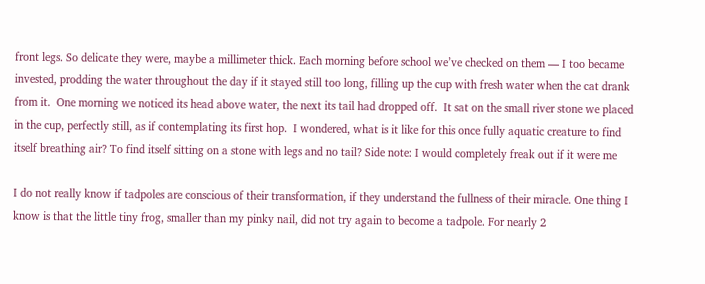front legs. So delicate they were, maybe a millimeter thick. Each morning before school we’ve checked on them — I too became invested, prodding the water throughout the day if it stayed still too long, filling up the cup with fresh water when the cat drank from it.  One morning we noticed its head above water, the next its tail had dropped off.  It sat on the small river stone we placed in the cup, perfectly still, as if contemplating its first hop.  I wondered, what is it like for this once fully aquatic creature to find itself breathing air? To find itself sitting on a stone with legs and no tail? Side note: I would completely freak out if it were me

I do not really know if tadpoles are conscious of their transformation, if they understand the fullness of their miracle. One thing I know is that the little tiny frog, smaller than my pinky nail, did not try again to become a tadpole. For nearly 2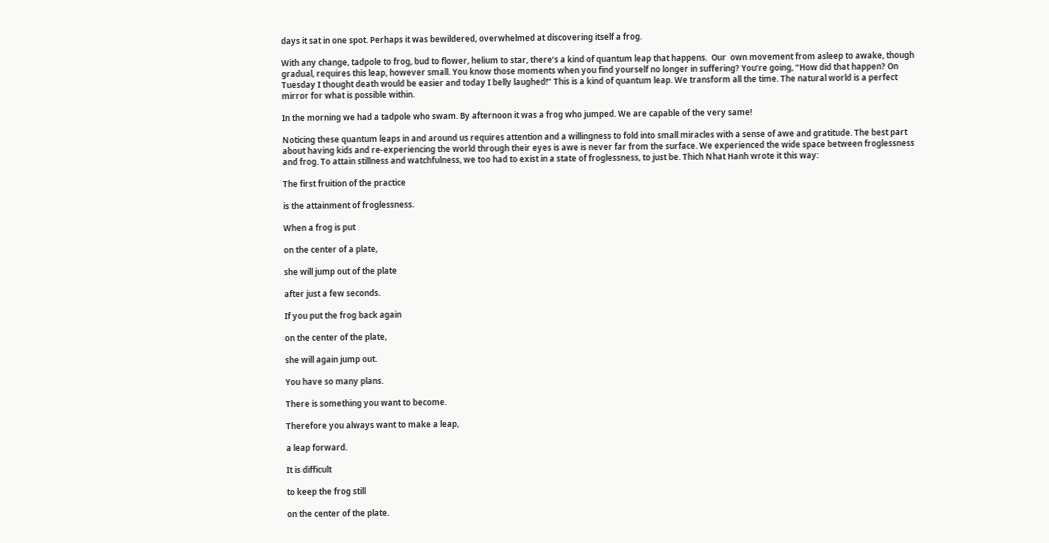days it sat in one spot. Perhaps it was bewildered, overwhelmed at discovering itself a frog.

With any change, tadpole to frog, bud to flower, helium to star, there’s a kind of quantum leap that happens.  Our  own movement from asleep to awake, though gradual, requires this leap, however small. You know those moments when you find yourself no longer in suffering? You’re going, “How did that happen? On Tuesday I thought death would be easier and today I belly laughed!” This is a kind of quantum leap. We transform all the time. The natural world is a perfect mirror for what is possible within.

In the morning we had a tadpole who swam. By afternoon it was a frog who jumped. We are capable of the very same!

Noticing these quantum leaps in and around us requires attention and a willingness to fold into small miracles with a sense of awe and gratitude. The best part about having kids and re-experiencing the world through their eyes is awe is never far from the surface. We experienced the wide space between froglessness and frog. To attain stillness and watchfulness, we too had to exist in a state of froglessness, to just be. Thich Nhat Hanh wrote it this way:

The first fruition of the practice

is the attainment of froglessness.

When a frog is put

on the center of a plate,

she will jump out of the plate

after just a few seconds.

If you put the frog back again

on the center of the plate,

she will again jump out.

You have so many plans.

There is something you want to become.

Therefore you always want to make a leap,

a leap forward.

It is difficult

to keep the frog still

on the center of the plate.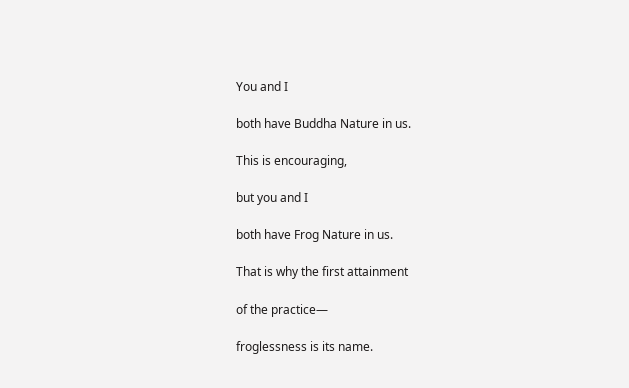You and I

both have Buddha Nature in us.

This is encouraging,

but you and I

both have Frog Nature in us.

That is why the first attainment

of the practice—

froglessness is its name.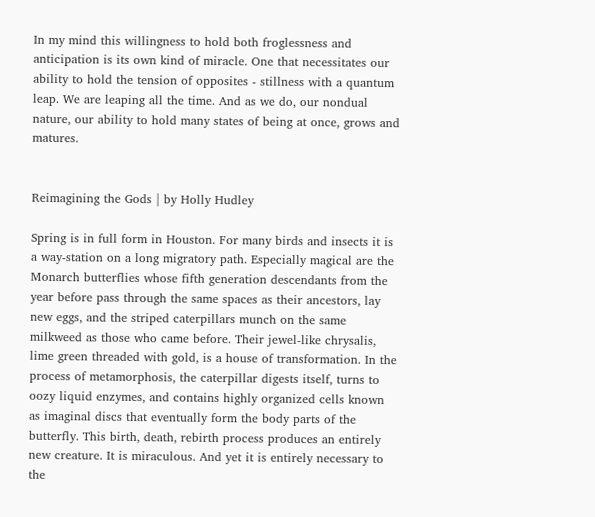In my mind this willingness to hold both froglessness and anticipation is its own kind of miracle. One that necessitates our ability to hold the tension of opposites - stillness with a quantum leap. We are leaping all the time. And as we do, our nondual nature, our ability to hold many states of being at once, grows and matures.


Reimagining the Gods | by Holly Hudley

Spring is in full form in Houston. For many birds and insects it is a way-station on a long migratory path. Especially magical are the Monarch butterflies whose fifth generation descendants from the year before pass through the same spaces as their ancestors, lay new eggs, and the striped caterpillars munch on the same milkweed as those who came before. Their jewel-like chrysalis, lime green threaded with gold, is a house of transformation. In the process of metamorphosis, the caterpillar digests itself, turns to oozy liquid enzymes, and contains highly organized cells known as imaginal discs that eventually form the body parts of the butterfly. This birth, death, rebirth process produces an entirely new creature. It is miraculous. And yet it is entirely necessary to the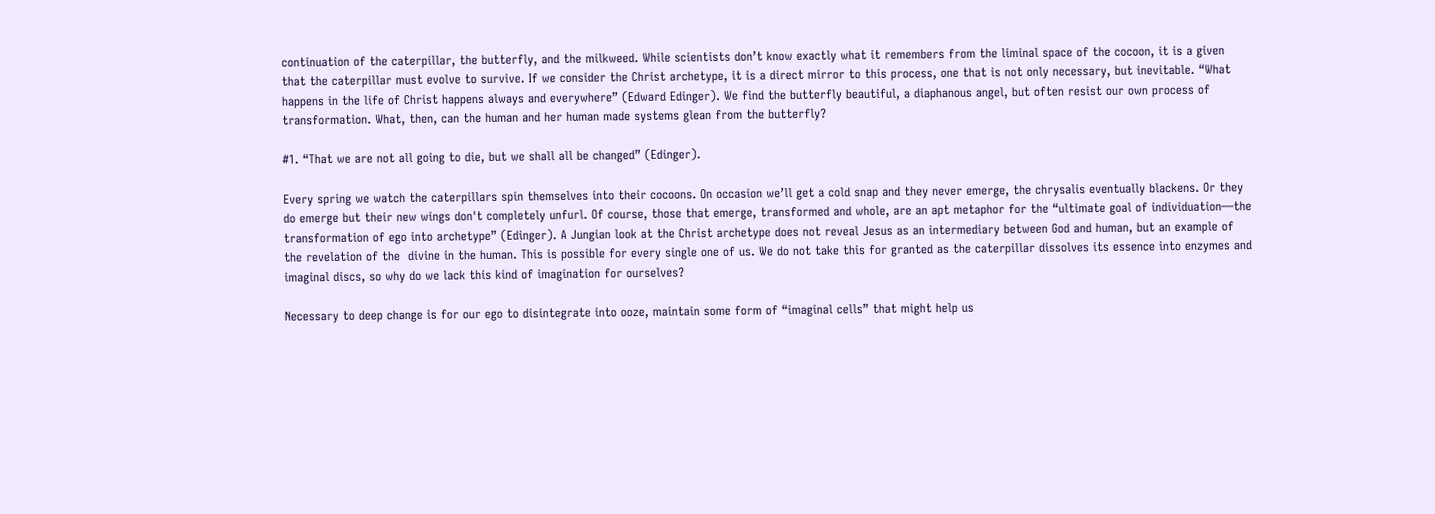continuation of the caterpillar, the butterfly, and the milkweed. While scientists don’t know exactly what it remembers from the liminal space of the cocoon, it is a given that the caterpillar must evolve to survive. If we consider the Christ archetype, it is a direct mirror to this process, one that is not only necessary, but inevitable. “What happens in the life of Christ happens always and everywhere” (Edward Edinger). We find the butterfly beautiful, a diaphanous angel, but often resist our own process of transformation. What, then, can the human and her human made systems glean from the butterfly?

#1. “That we are not all going to die, but we shall all be changed” (Edinger).

Every spring we watch the caterpillars spin themselves into their cocoons. On occasion we’ll get a cold snap and they never emerge, the chrysalis eventually blackens. Or they do emerge but their new wings don't completely unfurl. Of course, those that emerge, transformed and whole, are an apt metaphor for the “ultimate goal of individuation—the transformation of ego into archetype” (Edinger). A Jungian look at the Christ archetype does not reveal Jesus as an intermediary between God and human, but an example of the revelation of the  divine in the human. This is possible for every single one of us. We do not take this for granted as the caterpillar dissolves its essence into enzymes and imaginal discs, so why do we lack this kind of imagination for ourselves?

Necessary to deep change is for our ego to disintegrate into ooze, maintain some form of “imaginal cells” that might help us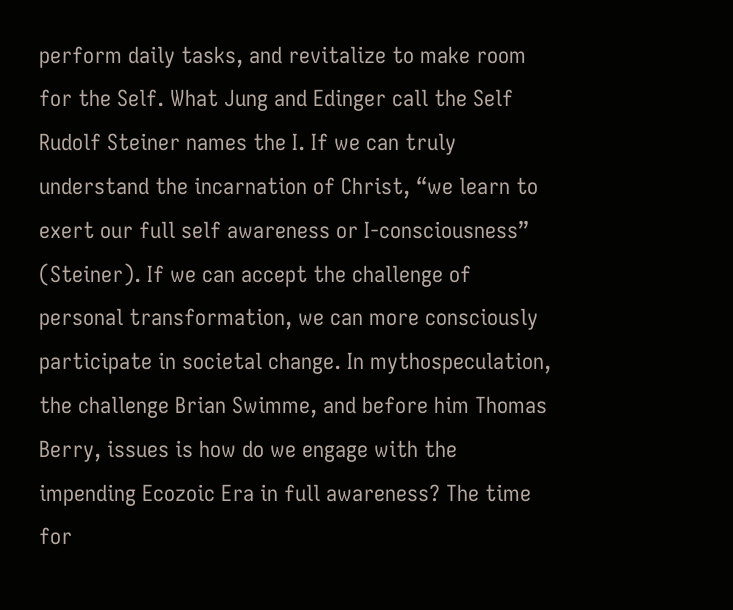perform daily tasks, and revitalize to make room for the Self. What Jung and Edinger call the Self Rudolf Steiner names the I. If we can truly understand the incarnation of Christ, “we learn to exert our full self awareness or I-consciousness” (Steiner). If we can accept the challenge of personal transformation, we can more consciously participate in societal change. In mythospeculation, the challenge Brian Swimme, and before him Thomas Berry, issues is how do we engage with the impending Ecozoic Era in full awareness? The time for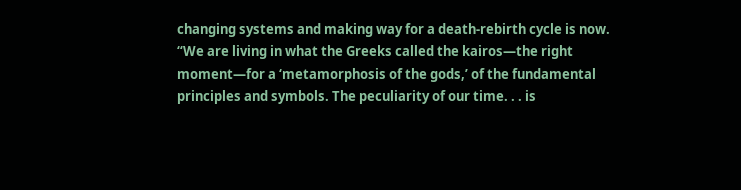changing systems and making way for a death-rebirth cycle is now. “We are living in what the Greeks called the kairos—the right moment—for a ‘metamorphosis of the gods,’ of the fundamental principles and symbols. The peculiarity of our time. . . is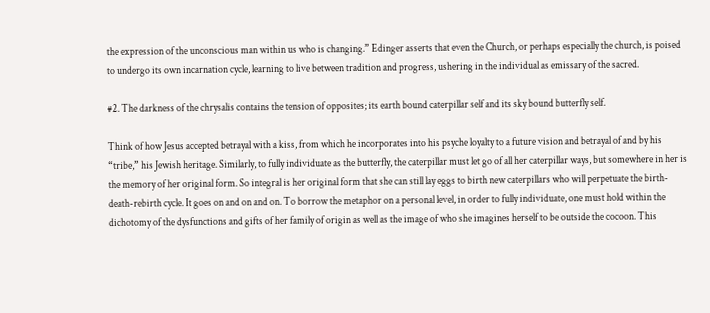the expression of the unconscious man within us who is changing.” Edinger asserts that even the Church, or perhaps especially the church, is poised to undergo its own incarnation cycle, learning to live between tradition and progress, ushering in the individual as emissary of the sacred.

#2. The darkness of the chrysalis contains the tension of opposites; its earth bound caterpillar self and its sky bound butterfly self.

Think of how Jesus accepted betrayal with a kiss, from which he incorporates into his psyche loyalty to a future vision and betrayal of and by his “tribe,” his Jewish heritage. Similarly, to fully individuate as the butterfly, the caterpillar must let go of all her caterpillar ways, but somewhere in her is the memory of her original form. So integral is her original form that she can still lay eggs to birth new caterpillars who will perpetuate the birth-death-rebirth cycle. It goes on and on and on. To borrow the metaphor on a personal level, in order to fully individuate, one must hold within the dichotomy of the dysfunctions and gifts of her family of origin as well as the image of who she imagines herself to be outside the cocoon. This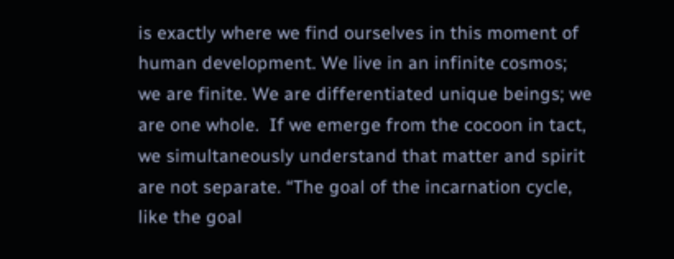is exactly where we find ourselves in this moment of human development. We live in an infinite cosmos; we are finite. We are differentiated unique beings; we are one whole.  If we emerge from the cocoon in tact, we simultaneously understand that matter and spirit are not separate. “The goal of the incarnation cycle, like the goal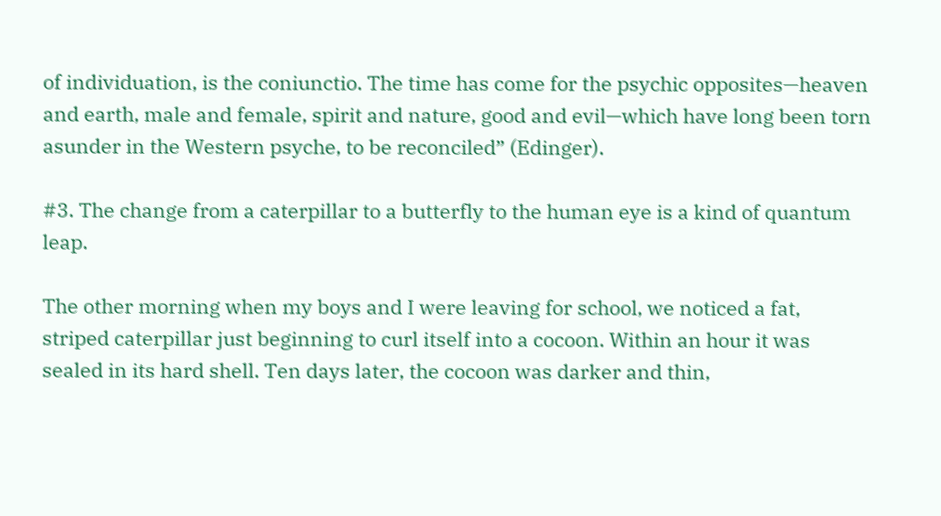of individuation, is the coniunctio. The time has come for the psychic opposites—heaven and earth, male and female, spirit and nature, good and evil—which have long been torn asunder in the Western psyche, to be reconciled” (Edinger).

#3. The change from a caterpillar to a butterfly to the human eye is a kind of quantum leap.

The other morning when my boys and I were leaving for school, we noticed a fat, striped caterpillar just beginning to curl itself into a cocoon. Within an hour it was sealed in its hard shell. Ten days later, the cocoon was darker and thin,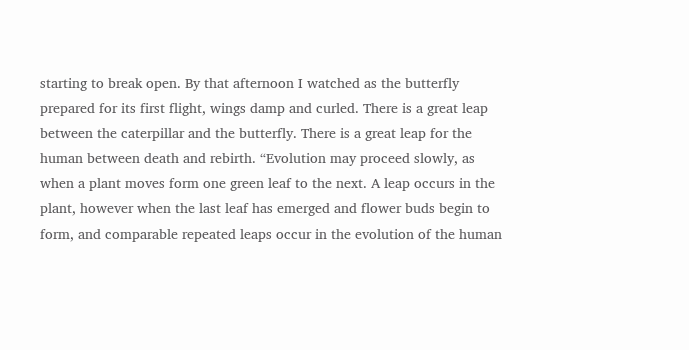starting to break open. By that afternoon I watched as the butterfly prepared for its first flight, wings damp and curled. There is a great leap between the caterpillar and the butterfly. There is a great leap for the human between death and rebirth. “Evolution may proceed slowly, as when a plant moves form one green leaf to the next. A leap occurs in the plant, however when the last leaf has emerged and flower buds begin to form, and comparable repeated leaps occur in the evolution of the human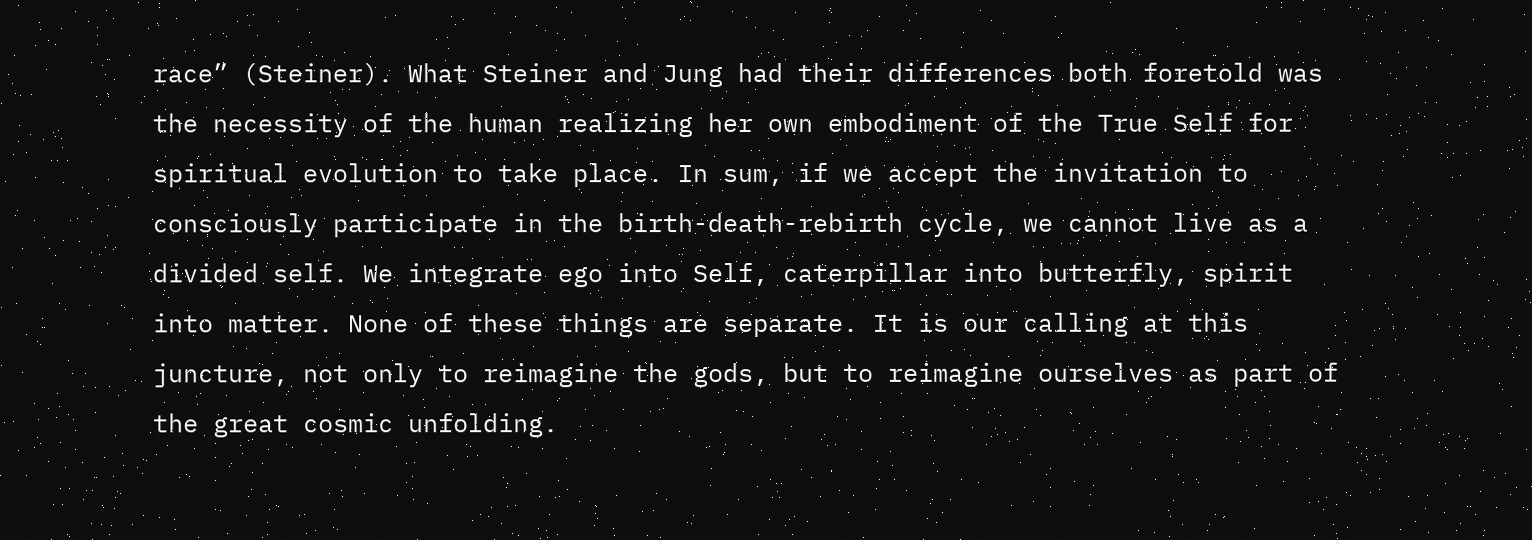race” (Steiner). What Steiner and Jung had their differences both foretold was the necessity of the human realizing her own embodiment of the True Self for spiritual evolution to take place. In sum, if we accept the invitation to consciously participate in the birth-death-rebirth cycle, we cannot live as a divided self. We integrate ego into Self, caterpillar into butterfly, spirit into matter. None of these things are separate. It is our calling at this juncture, not only to reimagine the gods, but to reimagine ourselves as part of the great cosmic unfolding.